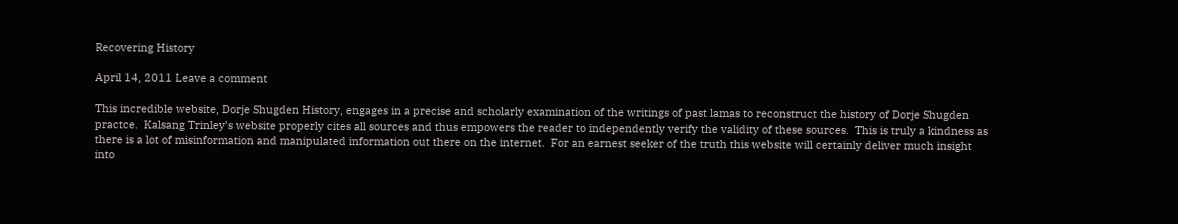Recovering History

April 14, 2011 Leave a comment

This incredible website, Dorje Shugden History, engages in a precise and scholarly examination of the writings of past lamas to reconstruct the history of Dorje Shugden practce.  Kalsang Trinley’s website properly cites all sources and thus empowers the reader to independently verify the validity of these sources.  This is truly a kindness as there is a lot of misinformation and manipulated information out there on the internet.  For an earnest seeker of the truth this website will certainly deliver much insight into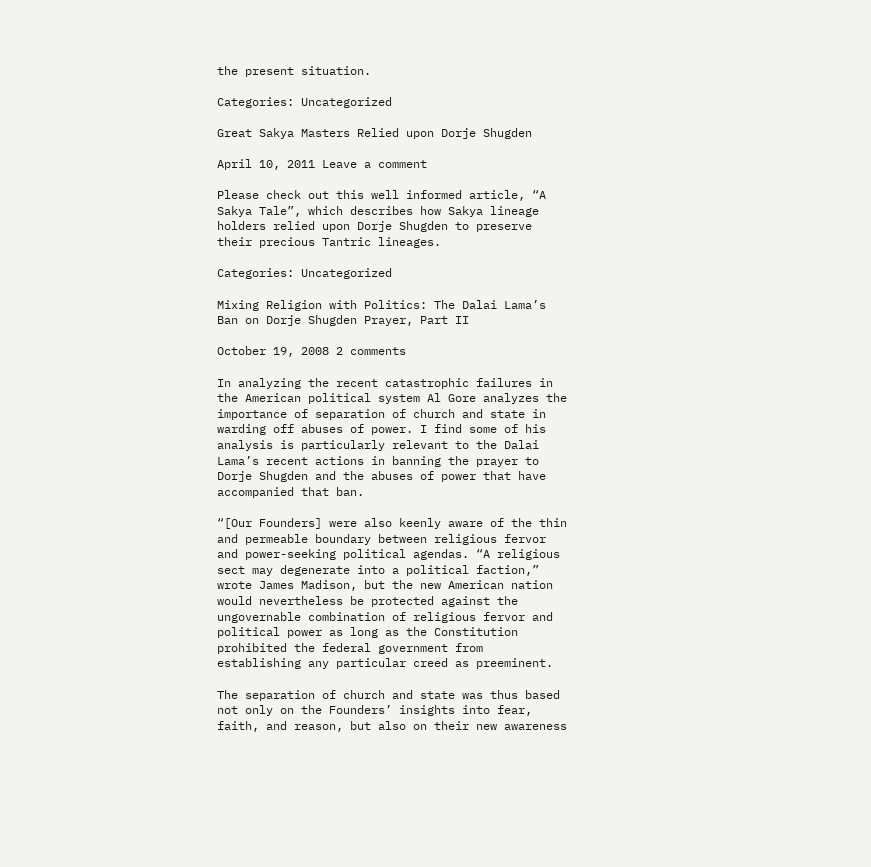the present situation.

Categories: Uncategorized

Great Sakya Masters Relied upon Dorje Shugden

April 10, 2011 Leave a comment

Please check out this well informed article, “A Sakya Tale”, which describes how Sakya lineage holders relied upon Dorje Shugden to preserve their precious Tantric lineages.

Categories: Uncategorized

Mixing Religion with Politics: The Dalai Lama’s Ban on Dorje Shugden Prayer, Part II

October 19, 2008 2 comments

In analyzing the recent catastrophic failures in the American political system Al Gore analyzes the importance of separation of church and state in warding off abuses of power. I find some of his analysis is particularly relevant to the Dalai Lama’s recent actions in banning the prayer to Dorje Shugden and the abuses of power that have accompanied that ban.

“[Our Founders] were also keenly aware of the thin and permeable boundary between religious fervor and power-seeking political agendas. “A religious sect may degenerate into a political faction,” wrote James Madison, but the new American nation would nevertheless be protected against the ungovernable combination of religious fervor and political power as long as the Constitution prohibited the federal government from establishing any particular creed as preeminent.

The separation of church and state was thus based not only on the Founders’ insights into fear, faith, and reason, but also on their new awareness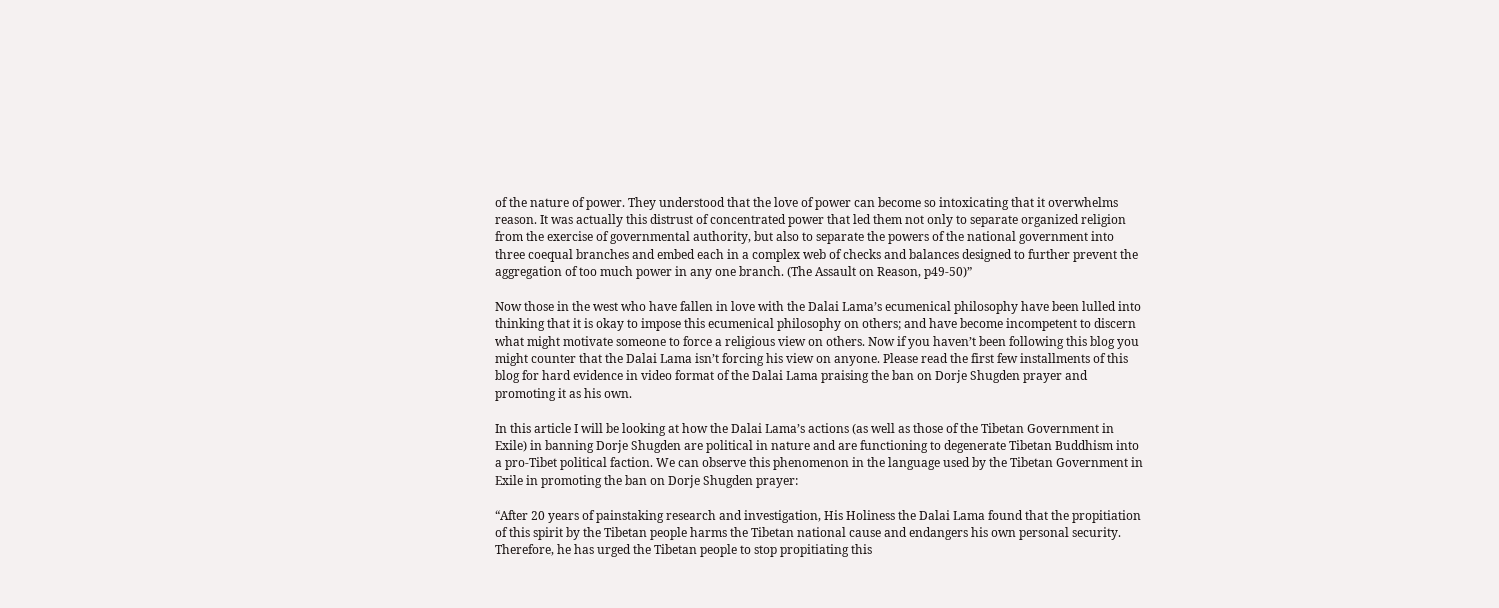of the nature of power. They understood that the love of power can become so intoxicating that it overwhelms reason. It was actually this distrust of concentrated power that led them not only to separate organized religion from the exercise of governmental authority, but also to separate the powers of the national government into three coequal branches and embed each in a complex web of checks and balances designed to further prevent the aggregation of too much power in any one branch. (The Assault on Reason, p49-50)”

Now those in the west who have fallen in love with the Dalai Lama’s ecumenical philosophy have been lulled into thinking that it is okay to impose this ecumenical philosophy on others; and have become incompetent to discern what might motivate someone to force a religious view on others. Now if you haven’t been following this blog you might counter that the Dalai Lama isn’t forcing his view on anyone. Please read the first few installments of this blog for hard evidence in video format of the Dalai Lama praising the ban on Dorje Shugden prayer and promoting it as his own.

In this article I will be looking at how the Dalai Lama’s actions (as well as those of the Tibetan Government in Exile) in banning Dorje Shugden are political in nature and are functioning to degenerate Tibetan Buddhism into a pro-Tibet political faction. We can observe this phenomenon in the language used by the Tibetan Government in Exile in promoting the ban on Dorje Shugden prayer:

“After 20 years of painstaking research and investigation, His Holiness the Dalai Lama found that the propitiation of this spirit by the Tibetan people harms the Tibetan national cause and endangers his own personal security. Therefore, he has urged the Tibetan people to stop propitiating this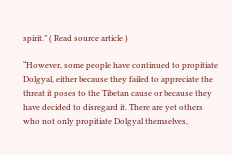spirit.” ( Read source article )

“However, some people have continued to propitiate Dolgyal, either because they failed to appreciate the threat it poses to the Tibetan cause or because they have decided to disregard it. There are yet others who not only propitiate Dolgyal themselves,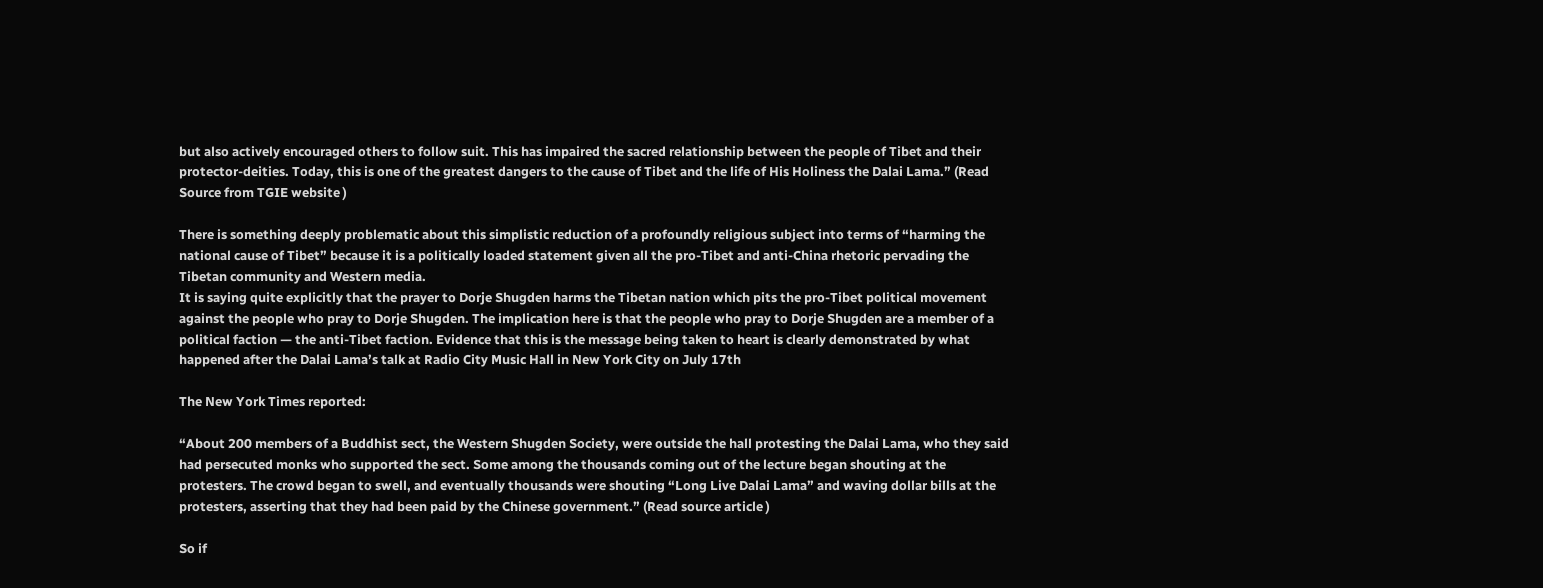but also actively encouraged others to follow suit. This has impaired the sacred relationship between the people of Tibet and their protector-deities. Today, this is one of the greatest dangers to the cause of Tibet and the life of His Holiness the Dalai Lama.” (Read Source from TGIE website )

There is something deeply problematic about this simplistic reduction of a profoundly religious subject into terms of “harming the national cause of Tibet” because it is a politically loaded statement given all the pro-Tibet and anti-China rhetoric pervading the Tibetan community and Western media.
It is saying quite explicitly that the prayer to Dorje Shugden harms the Tibetan nation which pits the pro-Tibet political movement against the people who pray to Dorje Shugden. The implication here is that the people who pray to Dorje Shugden are a member of a political faction — the anti-Tibet faction. Evidence that this is the message being taken to heart is clearly demonstrated by what happened after the Dalai Lama’s talk at Radio City Music Hall in New York City on July 17th

The New York Times reported:

“About 200 members of a Buddhist sect, the Western Shugden Society, were outside the hall protesting the Dalai Lama, who they said had persecuted monks who supported the sect. Some among the thousands coming out of the lecture began shouting at the protesters. The crowd began to swell, and eventually thousands were shouting “Long Live Dalai Lama” and waving dollar bills at the protesters, asserting that they had been paid by the Chinese government.” (Read source article )

So if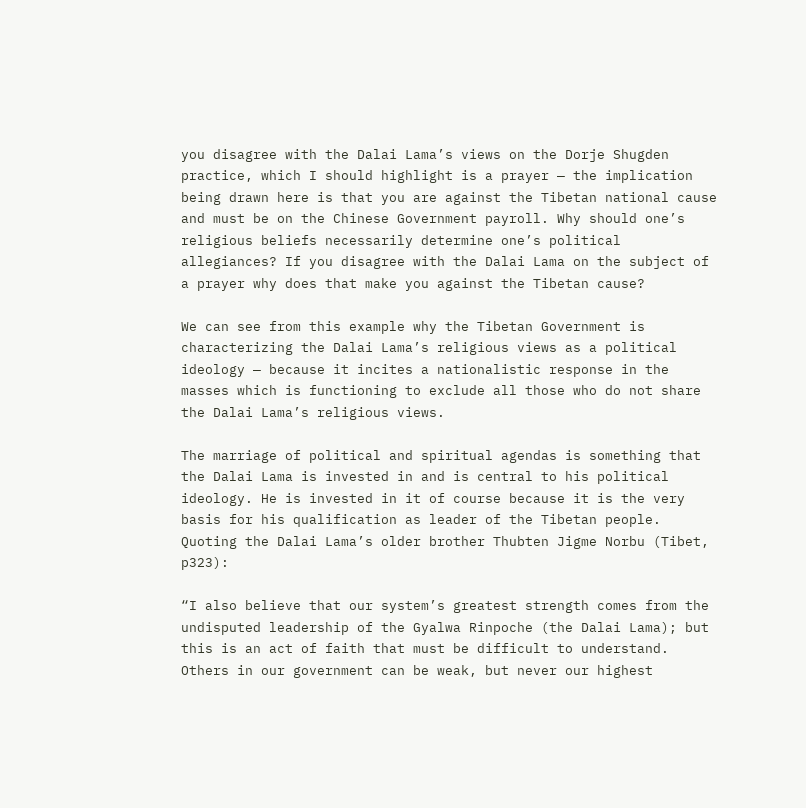you disagree with the Dalai Lama’s views on the Dorje Shugden practice, which I should highlight is a prayer — the implication being drawn here is that you are against the Tibetan national cause and must be on the Chinese Government payroll. Why should one’s religious beliefs necessarily determine one’s political allegiances? If you disagree with the Dalai Lama on the subject of a prayer why does that make you against the Tibetan cause?

We can see from this example why the Tibetan Government is characterizing the Dalai Lama’s religious views as a political ideology — because it incites a nationalistic response in the masses which is functioning to exclude all those who do not share the Dalai Lama’s religious views.

The marriage of political and spiritual agendas is something that the Dalai Lama is invested in and is central to his political ideology. He is invested in it of course because it is the very basis for his qualification as leader of the Tibetan people. Quoting the Dalai Lama’s older brother Thubten Jigme Norbu (Tibet, p323):

“I also believe that our system’s greatest strength comes from the undisputed leadership of the Gyalwa Rinpoche (the Dalai Lama); but this is an act of faith that must be difficult to understand. Others in our government can be weak, but never our highest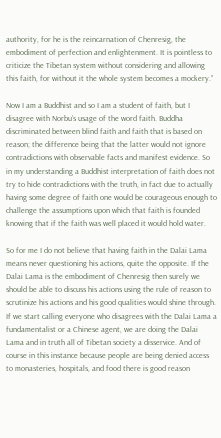authority, for he is the reincarnation of Chenresig, the embodiment of perfection and enlightenment. It is pointless to criticize the Tibetan system without considering and allowing this faith, for without it the whole system becomes a mockery.”

Now I am a Buddhist and so I am a student of faith, but I disagree with Norbu’s usage of the word faith. Buddha discriminated between blind faith and faith that is based on reason; the difference being that the latter would not ignore contradictions with observable facts and manifest evidence. So in my understanding a Buddhist interpretation of faith does not try to hide contradictions with the truth, in fact due to actually having some degree of faith one would be courageous enough to challenge the assumptions upon which that faith is founded knowing that if the faith was well placed it would hold water.

So for me I do not believe that having faith in the Dalai Lama means never questioning his actions, quite the opposite. If the Dalai Lama is the embodiment of Chenresig then surely we should be able to discuss his actions using the rule of reason to scrutinize his actions and his good qualities would shine through. If we start calling everyone who disagrees with the Dalai Lama a fundamentalist or a Chinese agent, we are doing the Dalai Lama and in truth all of Tibetan society a disservice. And of course in this instance because people are being denied access to monasteries, hospitals, and food there is good reason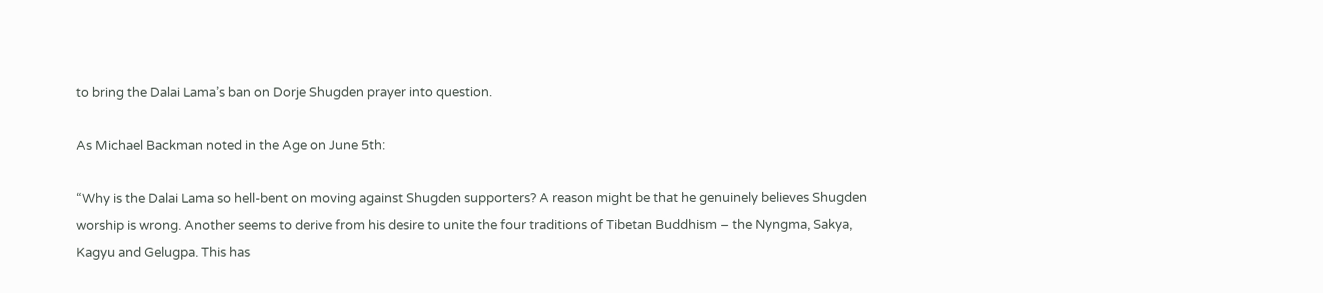to bring the Dalai Lama’s ban on Dorje Shugden prayer into question.

As Michael Backman noted in the Age on June 5th:

“Why is the Dalai Lama so hell-bent on moving against Shugden supporters? A reason might be that he genuinely believes Shugden worship is wrong. Another seems to derive from his desire to unite the four traditions of Tibetan Buddhism – the Nyngma, Sakya, Kagyu and Gelugpa. This has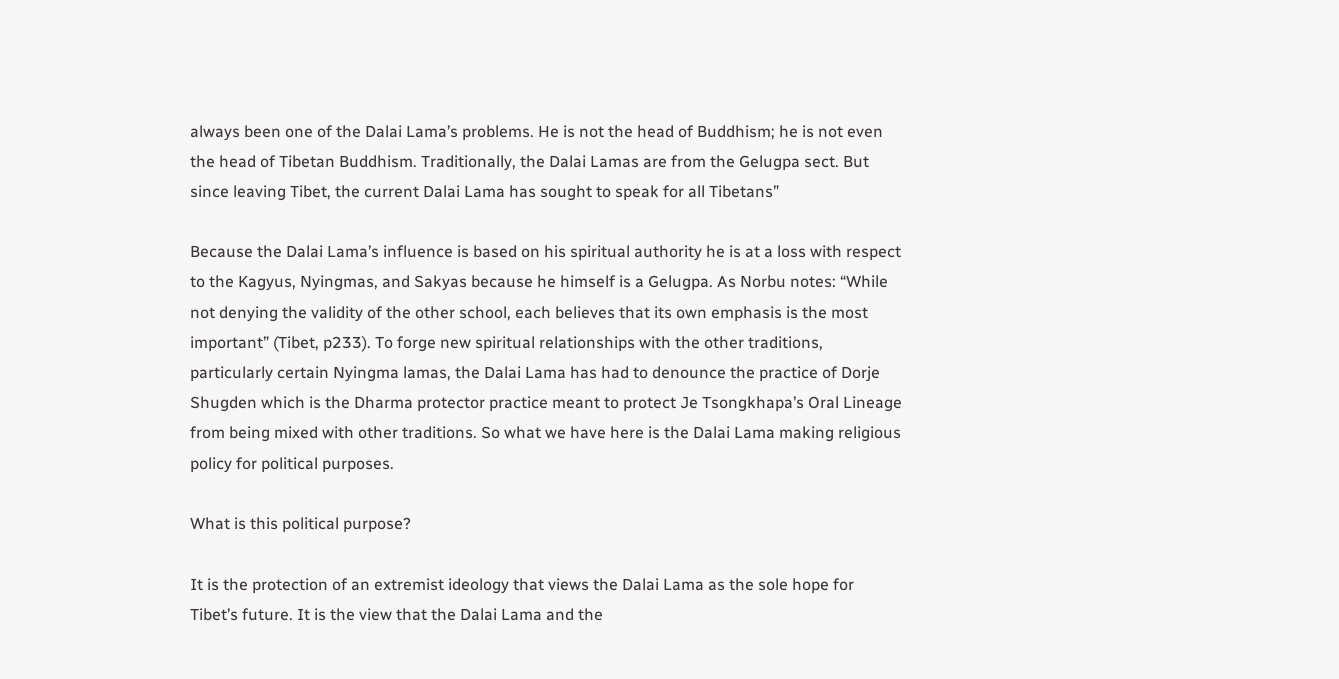always been one of the Dalai Lama’s problems. He is not the head of Buddhism; he is not even the head of Tibetan Buddhism. Traditionally, the Dalai Lamas are from the Gelugpa sect. But since leaving Tibet, the current Dalai Lama has sought to speak for all Tibetans”

Because the Dalai Lama’s influence is based on his spiritual authority he is at a loss with respect to the Kagyus, Nyingmas, and Sakyas because he himself is a Gelugpa. As Norbu notes: “While not denying the validity of the other school, each believes that its own emphasis is the most important” (Tibet, p233). To forge new spiritual relationships with the other traditions, particularly certain Nyingma lamas, the Dalai Lama has had to denounce the practice of Dorje Shugden which is the Dharma protector practice meant to protect Je Tsongkhapa’s Oral Lineage from being mixed with other traditions. So what we have here is the Dalai Lama making religious policy for political purposes.

What is this political purpose?

It is the protection of an extremist ideology that views the Dalai Lama as the sole hope for Tibet’s future. It is the view that the Dalai Lama and the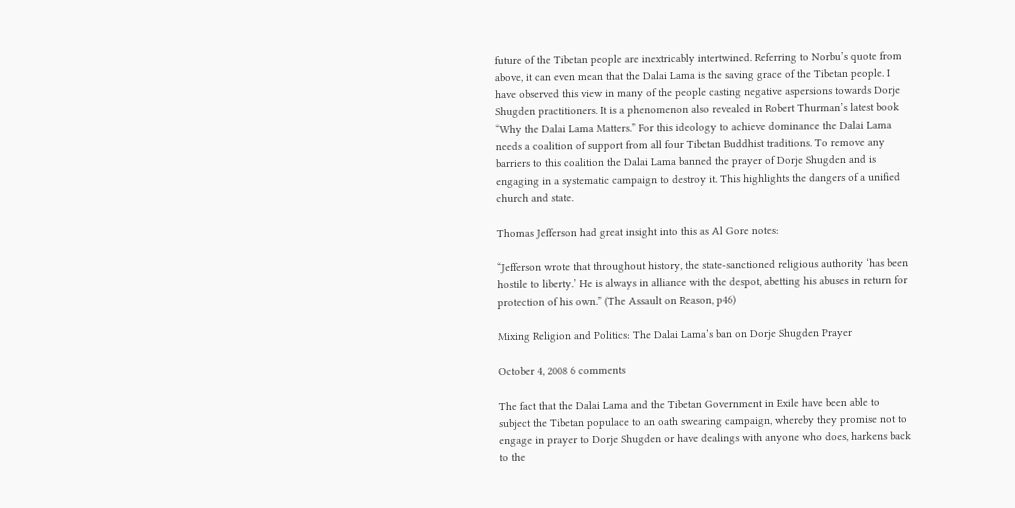future of the Tibetan people are inextricably intertwined. Referring to Norbu’s quote from above, it can even mean that the Dalai Lama is the saving grace of the Tibetan people. I have observed this view in many of the people casting negative aspersions towards Dorje Shugden practitioners. It is a phenomenon also revealed in Robert Thurman’s latest book “Why the Dalai Lama Matters.” For this ideology to achieve dominance the Dalai Lama needs a coalition of support from all four Tibetan Buddhist traditions. To remove any barriers to this coalition the Dalai Lama banned the prayer of Dorje Shugden and is engaging in a systematic campaign to destroy it. This highlights the dangers of a unified church and state.

Thomas Jefferson had great insight into this as Al Gore notes:

“Jefferson wrote that throughout history, the state-sanctioned religious authority ‘has been hostile to liberty.’ He is always in alliance with the despot, abetting his abuses in return for protection of his own.” (The Assault on Reason, p46)

Mixing Religion and Politics: The Dalai Lama’s ban on Dorje Shugden Prayer

October 4, 2008 6 comments

The fact that the Dalai Lama and the Tibetan Government in Exile have been able to subject the Tibetan populace to an oath swearing campaign, whereby they promise not to engage in prayer to Dorje Shugden or have dealings with anyone who does, harkens back to the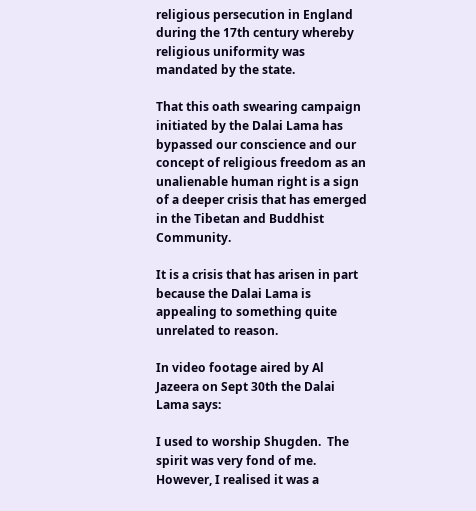religious persecution in England during the 17th century whereby religious uniformity was mandated by the state.

That this oath swearing campaign initiated by the Dalai Lama has bypassed our conscience and our concept of religious freedom as an unalienable human right is a sign of a deeper crisis that has emerged in the Tibetan and Buddhist Community.

It is a crisis that has arisen in part because the Dalai Lama is appealing to something quite unrelated to reason.

In video footage aired by Al Jazeera on Sept 30th the Dalai Lama says:

I used to worship Shugden.  The spirit was very fond of me.  However, I realised it was a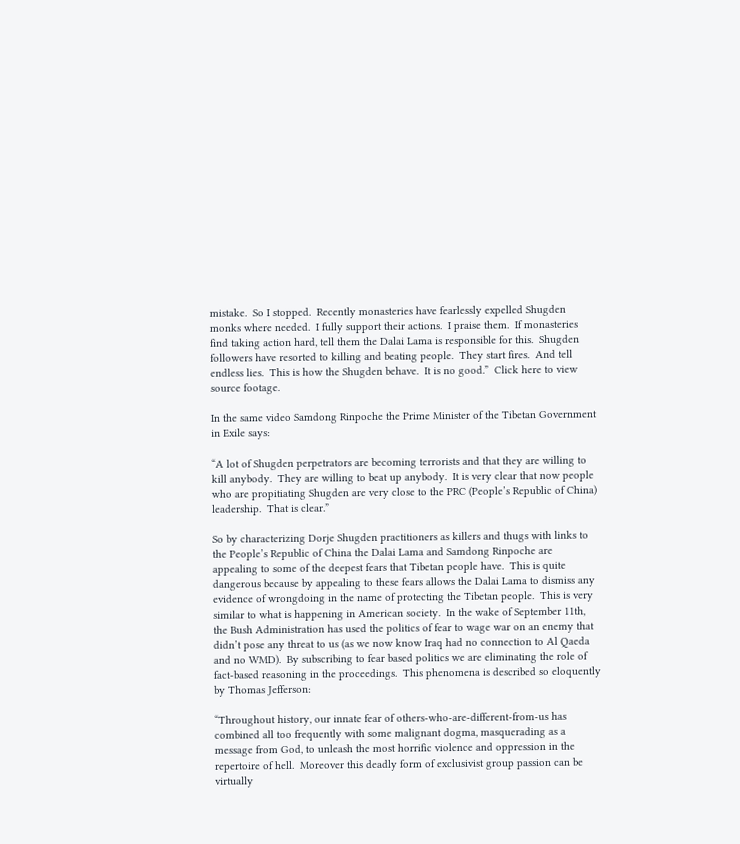mistake.  So I stopped.  Recently monasteries have fearlessly expelled Shugden monks where needed.  I fully support their actions.  I praise them.  If monasteries find taking action hard, tell them the Dalai Lama is responsible for this.  Shugden followers have resorted to killing and beating people.  They start fires.  And tell endless lies.  This is how the Shugden behave.  It is no good.”  Click here to view source footage.

In the same video Samdong Rinpoche the Prime Minister of the Tibetan Government in Exile says:

“A lot of Shugden perpetrators are becoming terrorists and that they are willing to kill anybody.  They are willing to beat up anybody.  It is very clear that now people who are propitiating Shugden are very close to the PRC (People’s Republic of China) leadership.  That is clear.”

So by characterizing Dorje Shugden practitioners as killers and thugs with links to the People’s Republic of China the Dalai Lama and Samdong Rinpoche are appealing to some of the deepest fears that Tibetan people have.  This is quite dangerous because by appealing to these fears allows the Dalai Lama to dismiss any evidence of wrongdoing in the name of protecting the Tibetan people.  This is very similar to what is happening in American society.  In the wake of September 11th, the Bush Administration has used the politics of fear to wage war on an enemy that didn’t pose any threat to us (as we now know Iraq had no connection to Al Qaeda and no WMD).  By subscribing to fear based politics we are eliminating the role of fact-based reasoning in the proceedings.  This phenomena is described so eloquently by Thomas Jefferson:

“Throughout history, our innate fear of others-who-are-different-from-us has combined all too frequently with some malignant dogma, masquerading as a message from God, to unleash the most horrific violence and oppression in the repertoire of hell.  Moreover this deadly form of exclusivist group passion can be virtually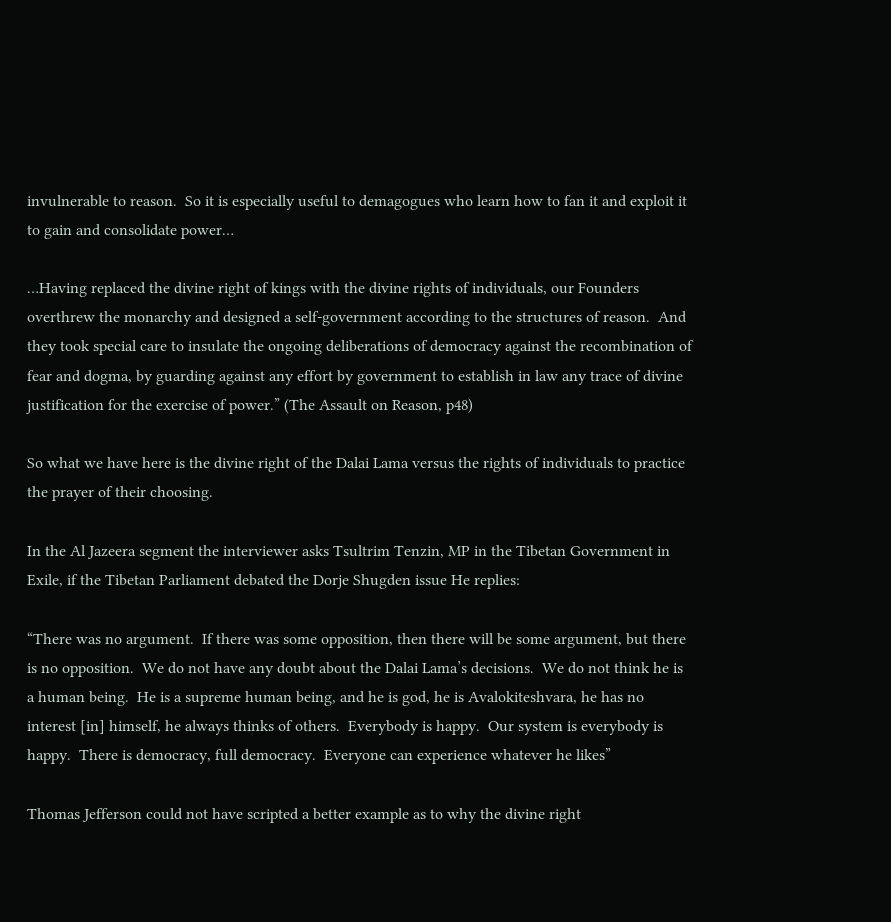invulnerable to reason.  So it is especially useful to demagogues who learn how to fan it and exploit it to gain and consolidate power…

…Having replaced the divine right of kings with the divine rights of individuals, our Founders overthrew the monarchy and designed a self-government according to the structures of reason.  And they took special care to insulate the ongoing deliberations of democracy against the recombination of fear and dogma, by guarding against any effort by government to establish in law any trace of divine justification for the exercise of power.” (The Assault on Reason, p48)

So what we have here is the divine right of the Dalai Lama versus the rights of individuals to practice the prayer of their choosing.

In the Al Jazeera segment the interviewer asks Tsultrim Tenzin, MP in the Tibetan Government in Exile, if the Tibetan Parliament debated the Dorje Shugden issue He replies:

“There was no argument.  If there was some opposition, then there will be some argument, but there is no opposition.  We do not have any doubt about the Dalai Lama’s decisions.  We do not think he is a human being.  He is a supreme human being, and he is god, he is Avalokiteshvara, he has no interest [in] himself, he always thinks of others.  Everybody is happy.  Our system is everybody is happy.  There is democracy, full democracy.  Everyone can experience whatever he likes”

Thomas Jefferson could not have scripted a better example as to why the divine right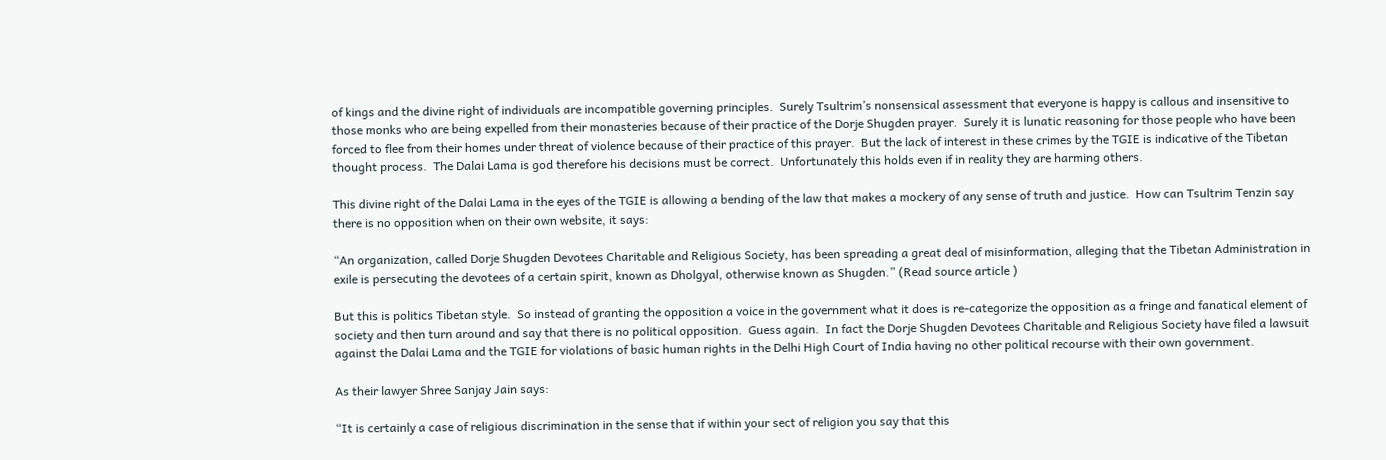of kings and the divine right of individuals are incompatible governing principles.  Surely Tsultrim’s nonsensical assessment that everyone is happy is callous and insensitive to those monks who are being expelled from their monasteries because of their practice of the Dorje Shugden prayer.  Surely it is lunatic reasoning for those people who have been forced to flee from their homes under threat of violence because of their practice of this prayer.  But the lack of interest in these crimes by the TGIE is indicative of the Tibetan thought process.  The Dalai Lama is god therefore his decisions must be correct.  Unfortunately this holds even if in reality they are harming others.

This divine right of the Dalai Lama in the eyes of the TGIE is allowing a bending of the law that makes a mockery of any sense of truth and justice.  How can Tsultrim Tenzin say there is no opposition when on their own website, it says:

“An organization, called Dorje Shugden Devotees Charitable and Religious Society, has been spreading a great deal of misinformation, alleging that the Tibetan Administration in exile is persecuting the devotees of a certain spirit, known as Dholgyal, otherwise known as Shugden.” (Read source article )

But this is politics Tibetan style.  So instead of granting the opposition a voice in the government what it does is re-categorize the opposition as a fringe and fanatical element of society and then turn around and say that there is no political opposition.  Guess again.  In fact the Dorje Shugden Devotees Charitable and Religious Society have filed a lawsuit against the Dalai Lama and the TGIE for violations of basic human rights in the Delhi High Court of India having no other political recourse with their own government.

As their lawyer Shree Sanjay Jain says:

“It is certainly a case of religious discrimination in the sense that if within your sect of religion you say that this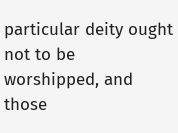particular deity ought not to be worshipped, and those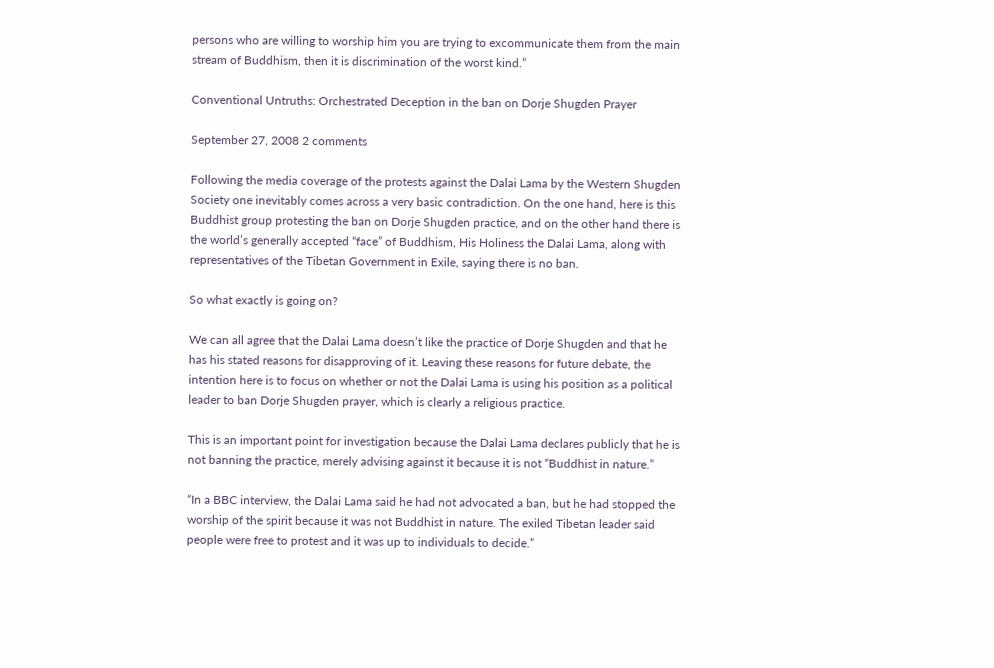persons who are willing to worship him you are trying to excommunicate them from the main stream of Buddhism, then it is discrimination of the worst kind.”

Conventional Untruths: Orchestrated Deception in the ban on Dorje Shugden Prayer

September 27, 2008 2 comments

Following the media coverage of the protests against the Dalai Lama by the Western Shugden Society one inevitably comes across a very basic contradiction. On the one hand, here is this Buddhist group protesting the ban on Dorje Shugden practice, and on the other hand there is the world’s generally accepted “face” of Buddhism, His Holiness the Dalai Lama, along with representatives of the Tibetan Government in Exile, saying there is no ban.

So what exactly is going on?

We can all agree that the Dalai Lama doesn’t like the practice of Dorje Shugden and that he has his stated reasons for disapproving of it. Leaving these reasons for future debate, the intention here is to focus on whether or not the Dalai Lama is using his position as a political leader to ban Dorje Shugden prayer, which is clearly a religious practice.

This is an important point for investigation because the Dalai Lama declares publicly that he is not banning the practice, merely advising against it because it is not “Buddhist in nature.”

“In a BBC interview, the Dalai Lama said he had not advocated a ban, but he had stopped the worship of the spirit because it was not Buddhist in nature. The exiled Tibetan leader said people were free to protest and it was up to individuals to decide.”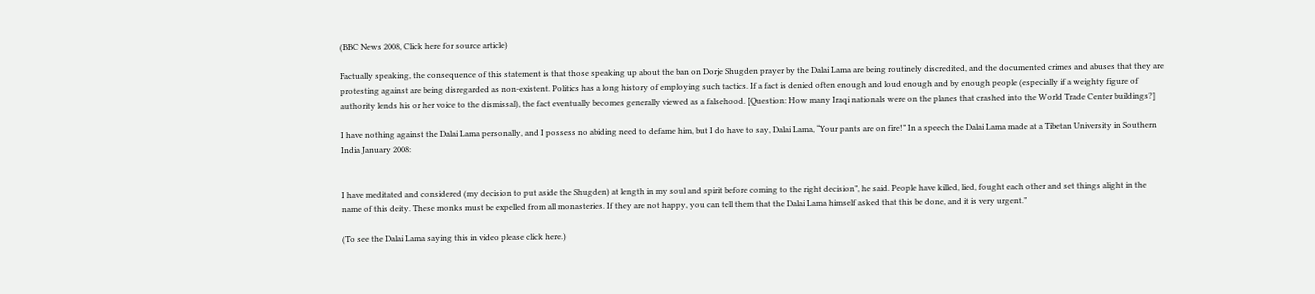(BBC News 2008, Click here for source article)

Factually speaking, the consequence of this statement is that those speaking up about the ban on Dorje Shugden prayer by the Dalai Lama are being routinely discredited, and the documented crimes and abuses that they are protesting against are being disregarded as non-existent. Politics has a long history of employing such tactics. If a fact is denied often enough and loud enough and by enough people (especially if a weighty figure of authority lends his or her voice to the dismissal), the fact eventually becomes generally viewed as a falsehood. [Question: How many Iraqi nationals were on the planes that crashed into the World Trade Center buildings?]

I have nothing against the Dalai Lama personally, and I possess no abiding need to defame him, but I do have to say, Dalai Lama, “Your pants are on fire!” In a speech the Dalai Lama made at a Tibetan University in Southern India January 2008:


I have meditated and considered (my decision to put aside the Shugden) at length in my soul and spirit before coming to the right decision”, he said. People have killed, lied, fought each other and set things alight in the name of this deity. These monks must be expelled from all monasteries. If they are not happy, you can tell them that the Dalai Lama himself asked that this be done, and it is very urgent.”

(To see the Dalai Lama saying this in video please click here.)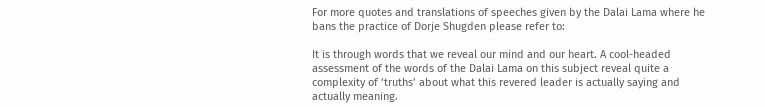For more quotes and translations of speeches given by the Dalai Lama where he bans the practice of Dorje Shugden please refer to:

It is through words that we reveal our mind and our heart. A cool-headed assessment of the words of the Dalai Lama on this subject reveal quite a complexity of ‘truths’ about what this revered leader is actually saying and actually meaning.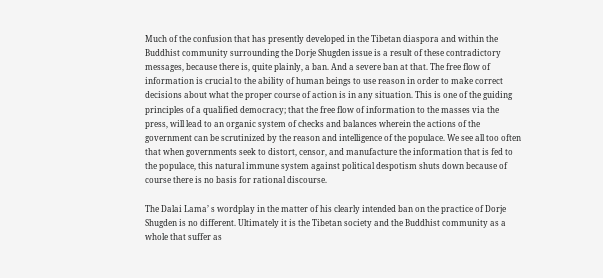Much of the confusion that has presently developed in the Tibetan diaspora and within the Buddhist community surrounding the Dorje Shugden issue is a result of these contradictory messages, because there is, quite plainly, a ban. And a severe ban at that. The free flow of information is crucial to the ability of human beings to use reason in order to make correct decisions about what the proper course of action is in any situation. This is one of the guiding principles of a qualified democracy; that the free flow of information to the masses via the press, will lead to an organic system of checks and balances wherein the actions of the government can be scrutinized by the reason and intelligence of the populace. We see all too often that when governments seek to distort, censor, and manufacture the information that is fed to the populace, this natural immune system against political despotism shuts down because of course there is no basis for rational discourse.

The Dalai Lama’ s wordplay in the matter of his clearly intended ban on the practice of Dorje Shugden is no different. Ultimately it is the Tibetan society and the Buddhist community as a whole that suffer as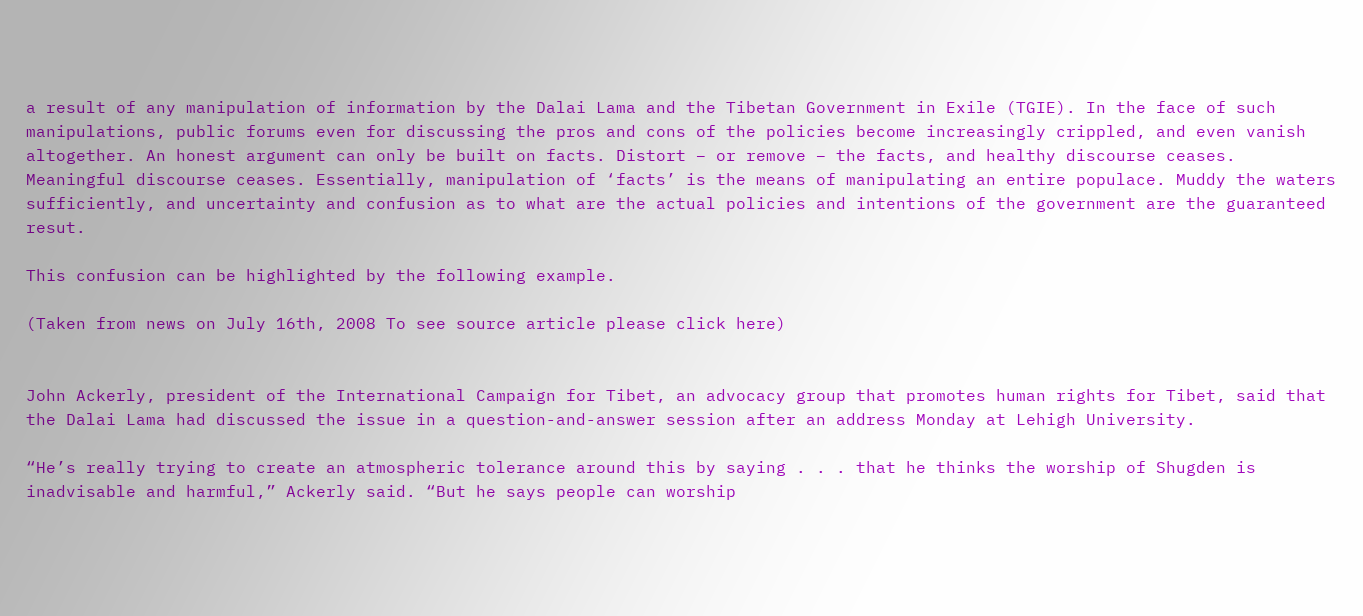a result of any manipulation of information by the Dalai Lama and the Tibetan Government in Exile (TGIE). In the face of such manipulations, public forums even for discussing the pros and cons of the policies become increasingly crippled, and even vanish altogether. An honest argument can only be built on facts. Distort – or remove – the facts, and healthy discourse ceases. Meaningful discourse ceases. Essentially, manipulation of ‘facts’ is the means of manipulating an entire populace. Muddy the waters sufficiently, and uncertainty and confusion as to what are the actual policies and intentions of the government are the guaranteed resut.

This confusion can be highlighted by the following example.

(Taken from news on July 16th, 2008 To see source article please click here)


John Ackerly, president of the International Campaign for Tibet, an advocacy group that promotes human rights for Tibet, said that the Dalai Lama had discussed the issue in a question-and-answer session after an address Monday at Lehigh University.

“He’s really trying to create an atmospheric tolerance around this by saying . . . that he thinks the worship of Shugden is inadvisable and harmful,” Ackerly said. “But he says people can worship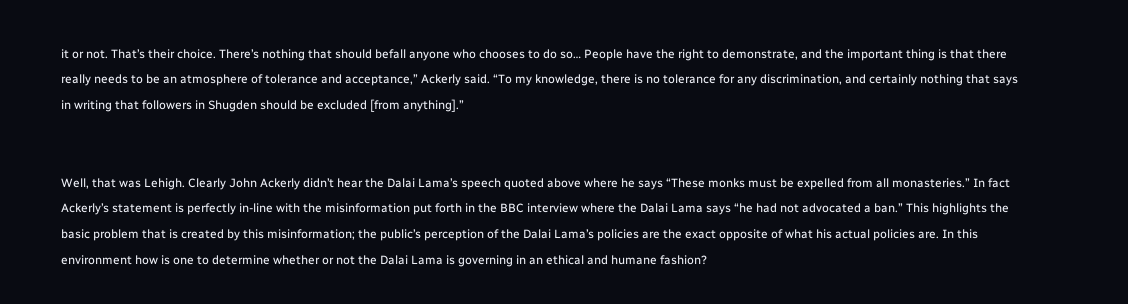it or not. That’s their choice. There’s nothing that should befall anyone who chooses to do so… People have the right to demonstrate, and the important thing is that there really needs to be an atmosphere of tolerance and acceptance,” Ackerly said. “To my knowledge, there is no tolerance for any discrimination, and certainly nothing that says in writing that followers in Shugden should be excluded [from anything].”


Well, that was Lehigh. Clearly John Ackerly didn’t hear the Dalai Lama’s speech quoted above where he says “These monks must be expelled from all monasteries.” In fact Ackerly’s statement is perfectly in-line with the misinformation put forth in the BBC interview where the Dalai Lama says “he had not advocated a ban.” This highlights the basic problem that is created by this misinformation; the public’s perception of the Dalai Lama’s policies are the exact opposite of what his actual policies are. In this environment how is one to determine whether or not the Dalai Lama is governing in an ethical and humane fashion?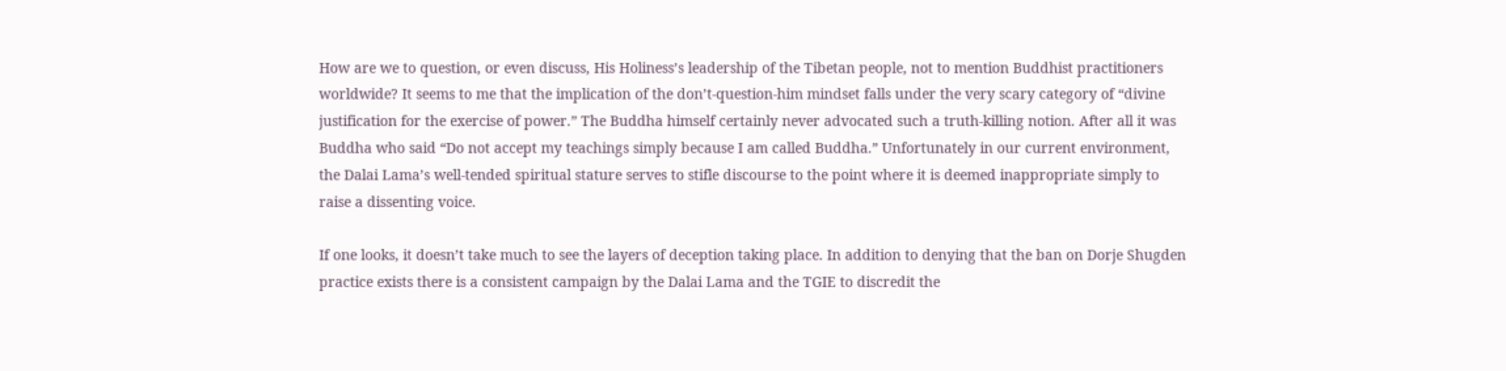How are we to question, or even discuss, His Holiness’s leadership of the Tibetan people, not to mention Buddhist practitioners worldwide? It seems to me that the implication of the don’t-question-him mindset falls under the very scary category of “divine justification for the exercise of power.” The Buddha himself certainly never advocated such a truth-killing notion. After all it was Buddha who said “Do not accept my teachings simply because I am called Buddha.” Unfortunately in our current environment, the Dalai Lama’s well-tended spiritual stature serves to stifle discourse to the point where it is deemed inappropriate simply to raise a dissenting voice.

If one looks, it doesn’t take much to see the layers of deception taking place. In addition to denying that the ban on Dorje Shugden practice exists there is a consistent campaign by the Dalai Lama and the TGIE to discredit the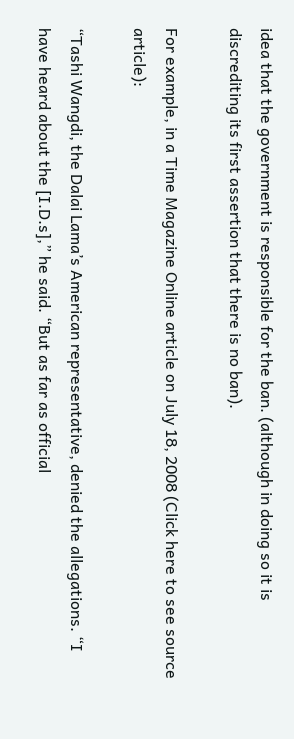idea that the government is responsible for the ban. (although in doing so it is discrediting its first assertion that there is no ban).

For example, in a Time Magazine Online article on July 18, 2008 (Click here to see source article):

“Tashi Wangdi, the Dalai Lama’s American representative, denied the allegations. “I have heard about the [I.D.s],” he said. “But as far as official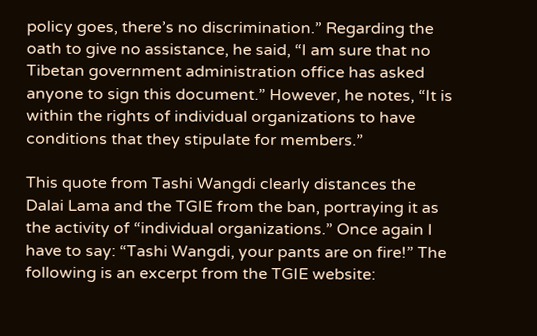policy goes, there’s no discrimination.” Regarding the oath to give no assistance, he said, “I am sure that no Tibetan government administration office has asked anyone to sign this document.” However, he notes, “It is within the rights of individual organizations to have conditions that they stipulate for members.”

This quote from Tashi Wangdi clearly distances the Dalai Lama and the TGIE from the ban, portraying it as the activity of “individual organizations.” Once again I have to say: “Tashi Wangdi, your pants are on fire!” The following is an excerpt from the TGIE website: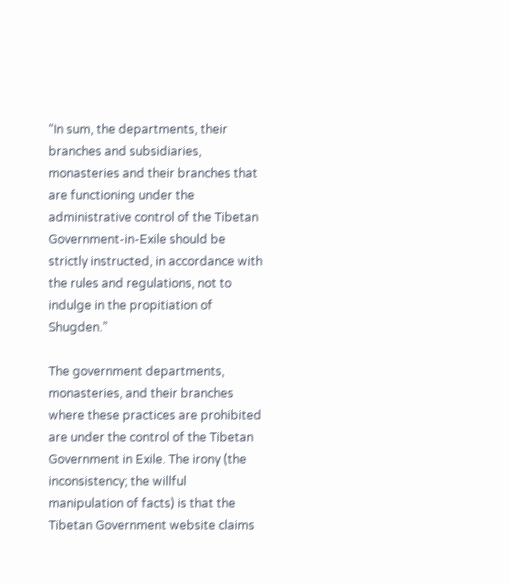“In sum, the departments, their branches and subsidiaries, monasteries and their branches that are functioning under the administrative control of the Tibetan Government-in-Exile should be strictly instructed, in accordance with the rules and regulations, not to indulge in the propitiation of Shugden.”

The government departments, monasteries, and their branches where these practices are prohibited are under the control of the Tibetan Government in Exile. The irony (the inconsistency; the willful manipulation of facts) is that the Tibetan Government website claims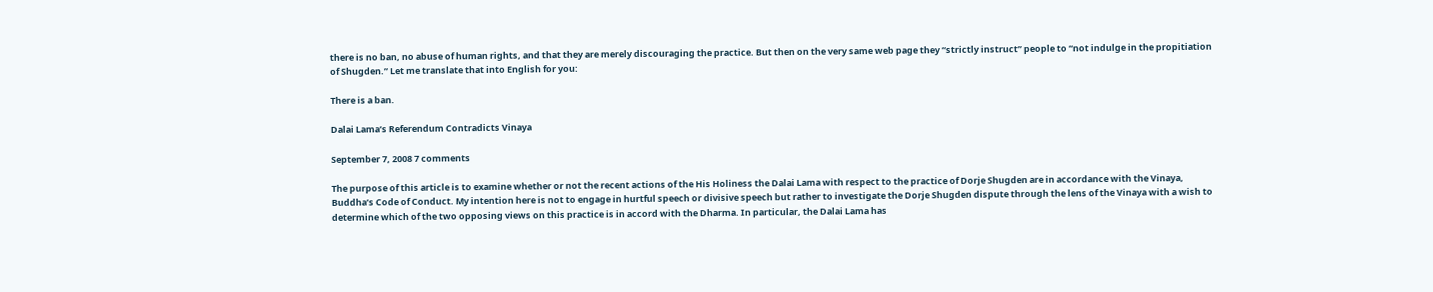there is no ban, no abuse of human rights, and that they are merely discouraging the practice. But then on the very same web page they “strictly instruct” people to “not indulge in the propitiation of Shugden.” Let me translate that into English for you:

There is a ban.

Dalai Lama’s Referendum Contradicts Vinaya

September 7, 2008 7 comments

The purpose of this article is to examine whether or not the recent actions of the His Holiness the Dalai Lama with respect to the practice of Dorje Shugden are in accordance with the Vinaya, Buddha’s Code of Conduct. My intention here is not to engage in hurtful speech or divisive speech but rather to investigate the Dorje Shugden dispute through the lens of the Vinaya with a wish to determine which of the two opposing views on this practice is in accord with the Dharma. In particular, the Dalai Lama has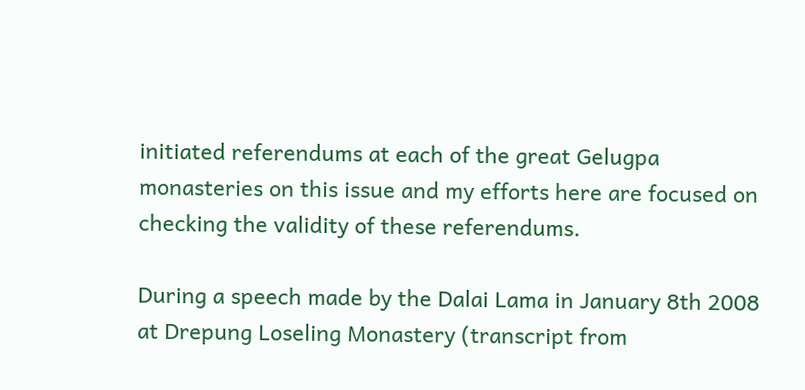initiated referendums at each of the great Gelugpa monasteries on this issue and my efforts here are focused on checking the validity of these referendums.

During a speech made by the Dalai Lama in January 8th 2008 at Drepung Loseling Monastery (transcript from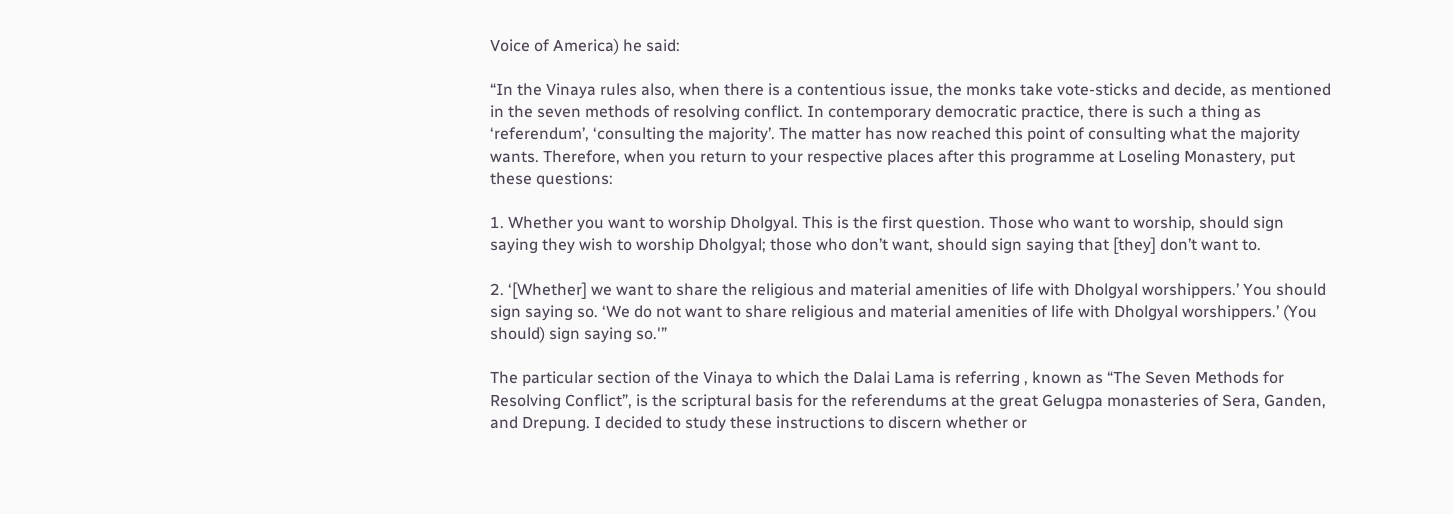Voice of America) he said:

“In the Vinaya rules also, when there is a contentious issue, the monks take vote-sticks and decide, as mentioned in the seven methods of resolving conflict. In contemporary democratic practice, there is such a thing as ‘referendum’, ‘consulting the majority’. The matter has now reached this point of consulting what the majority wants. Therefore, when you return to your respective places after this programme at Loseling Monastery, put these questions:

1. Whether you want to worship Dholgyal. This is the first question. Those who want to worship, should sign saying they wish to worship Dholgyal; those who don’t want, should sign saying that [they] don’t want to.

2. ‘[Whether] we want to share the religious and material amenities of life with Dholgyal worshippers.’ You should sign saying so. ‘We do not want to share religious and material amenities of life with Dholgyal worshippers.’ (You should) sign saying so.'”

The particular section of the Vinaya to which the Dalai Lama is referring , known as “The Seven Methods for Resolving Conflict”, is the scriptural basis for the referendums at the great Gelugpa monasteries of Sera, Ganden, and Drepung. I decided to study these instructions to discern whether or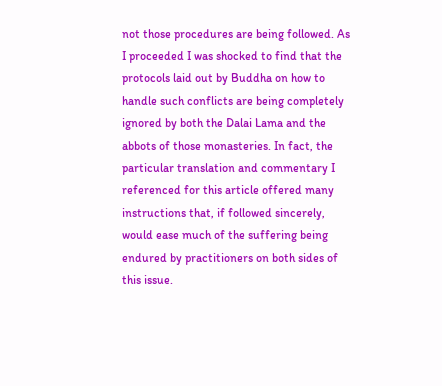not those procedures are being followed. As I proceeded I was shocked to find that the protocols laid out by Buddha on how to handle such conflicts are being completely ignored by both the Dalai Lama and the abbots of those monasteries. In fact, the particular translation and commentary I referenced for this article offered many instructions that, if followed sincerely, would ease much of the suffering being endured by practitioners on both sides of this issue.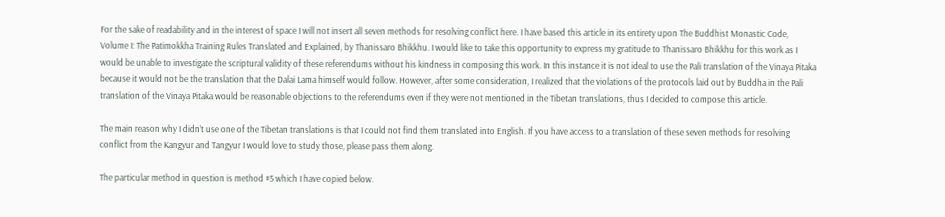For the sake of readability and in the interest of space I will not insert all seven methods for resolving conflict here. I have based this article in its entirety upon The Buddhist Monastic Code, Volume I: The Patimokkha Training Rules Translated and Explained, by Thanissaro Bhikkhu. I would like to take this opportunity to express my gratitude to Thanissaro Bhikkhu for this work as I would be unable to investigate the scriptural validity of these referendums without his kindness in composing this work. In this instance it is not ideal to use the Pali translation of the Vinaya Pitaka because it would not be the translation that the Dalai Lama himself would follow. However, after some consideration, I realized that the violations of the protocols laid out by Buddha in the Pali translation of the Vinaya Pitaka would be reasonable objections to the referendums even if they were not mentioned in the Tibetan translations, thus I decided to compose this article.

The main reason why I didn’t use one of the Tibetan translations is that I could not find them translated into English. If you have access to a translation of these seven methods for resolving conflict from the Kangyur and Tangyur I would love to study those, please pass them along.

The particular method in question is method #5 which I have copied below.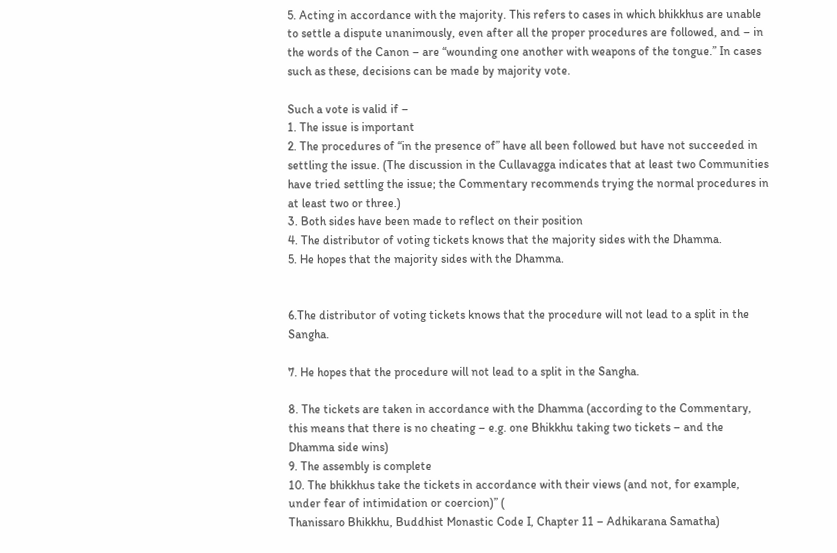5. Acting in accordance with the majority. This refers to cases in which bhikkhus are unable to settle a dispute unanimously, even after all the proper procedures are followed, and – in the words of the Canon – are “wounding one another with weapons of the tongue.” In cases such as these, decisions can be made by majority vote.

Such a vote is valid if –
1. The issue is important
2. The procedures of “in the presence of” have all been followed but have not succeeded in settling the issue. (The discussion in the Cullavagga indicates that at least two Communities have tried settling the issue; the Commentary recommends trying the normal procedures in at least two or three.)
3. Both sides have been made to reflect on their position
4. The distributor of voting tickets knows that the majority sides with the Dhamma.
5. He hopes that the majority sides with the Dhamma.


6.The distributor of voting tickets knows that the procedure will not lead to a split in the Sangha.

7. He hopes that the procedure will not lead to a split in the Sangha.

8. The tickets are taken in accordance with the Dhamma (according to the Commentary, this means that there is no cheating – e.g. one Bhikkhu taking two tickets – and the Dhamma side wins)
9. The assembly is complete
10. The bhikkhus take the tickets in accordance with their views (and not, for example, under fear of intimidation or coercion)” (
Thanissaro Bhikkhu, Buddhist Monastic Code I, Chapter 11 – Adhikarana Samatha)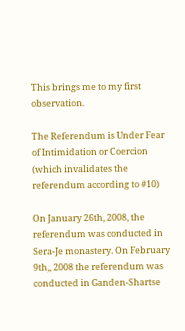This brings me to my first observation.

The Referendum is Under Fear of Intimidation or Coercion
(which invalidates the referendum according to #10)

On January 26th, 2008, the referendum was conducted in Sera-Je monastery. On February 9th,, 2008 the referendum was conducted in Ganden-Shartse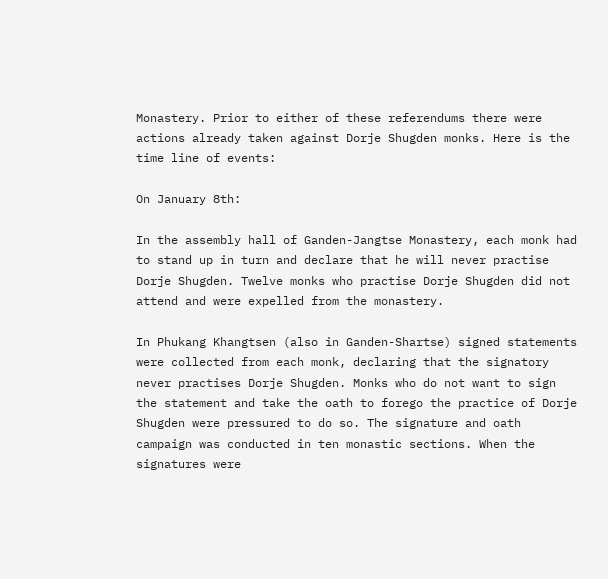Monastery. Prior to either of these referendums there were actions already taken against Dorje Shugden monks. Here is the time line of events:

On January 8th:

In the assembly hall of Ganden-Jangtse Monastery, each monk had to stand up in turn and declare that he will never practise Dorje Shugden. Twelve monks who practise Dorje Shugden did not attend and were expelled from the monastery.

In Phukang Khangtsen (also in Ganden-Shartse) signed statements were collected from each monk, declaring that the signatory never practises Dorje Shugden. Monks who do not want to sign the statement and take the oath to forego the practice of Dorje Shugden were pressured to do so. The signature and oath campaign was conducted in ten monastic sections. When the signatures were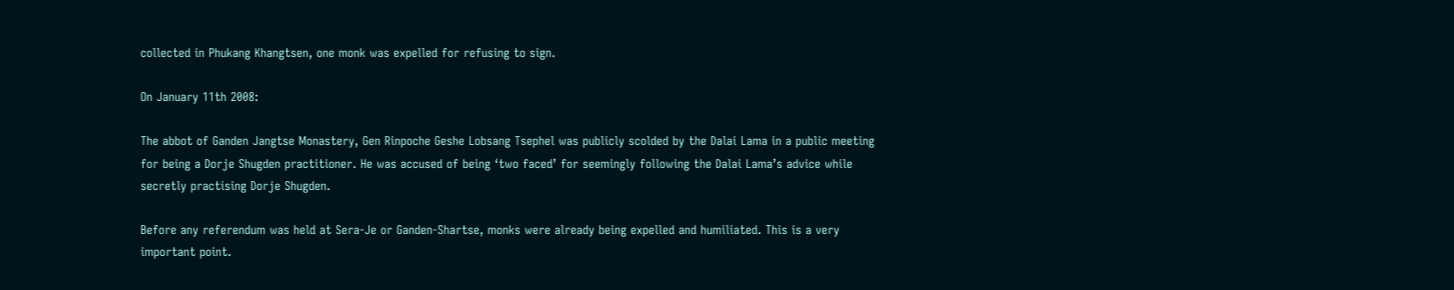collected in Phukang Khangtsen, one monk was expelled for refusing to sign.

On January 11th 2008:

The abbot of Ganden Jangtse Monastery, Gen Rinpoche Geshe Lobsang Tsephel was publicly scolded by the Dalai Lama in a public meeting for being a Dorje Shugden practitioner. He was accused of being ‘two faced’ for seemingly following the Dalai Lama’s advice while secretly practising Dorje Shugden.

Before any referendum was held at Sera-Je or Ganden-Shartse, monks were already being expelled and humiliated. This is a very important point.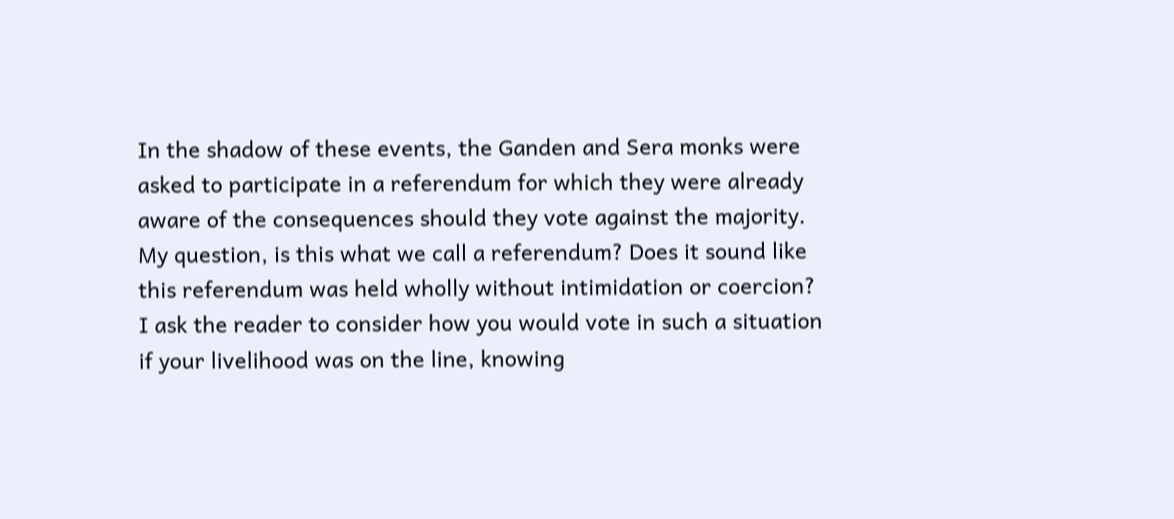In the shadow of these events, the Ganden and Sera monks were asked to participate in a referendum for which they were already aware of the consequences should they vote against the majority. My question, is this what we call a referendum? Does it sound like this referendum was held wholly without intimidation or coercion? I ask the reader to consider how you would vote in such a situation if your livelihood was on the line, knowing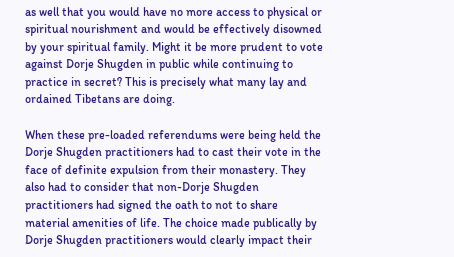as well that you would have no more access to physical or spiritual nourishment and would be effectively disowned by your spiritual family. Might it be more prudent to vote against Dorje Shugden in public while continuing to practice in secret? This is precisely what many lay and ordained Tibetans are doing.

When these pre-loaded referendums were being held the Dorje Shugden practitioners had to cast their vote in the face of definite expulsion from their monastery. They also had to consider that non-Dorje Shugden practitioners had signed the oath to not to share material amenities of life. The choice made publically by Dorje Shugden practitioners would clearly impact their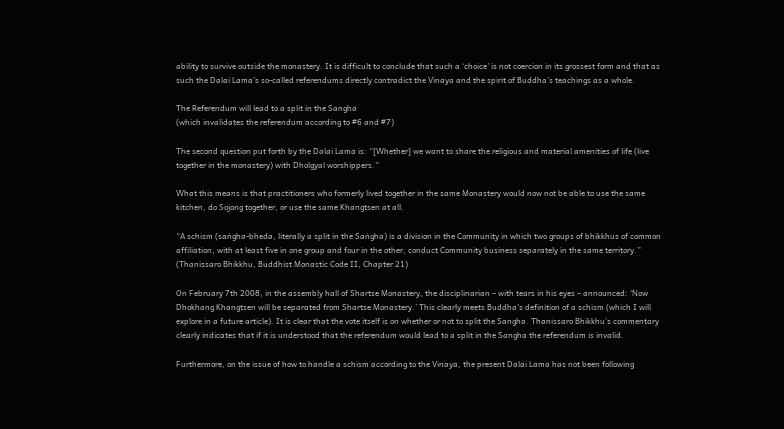ability to survive outside the monastery. It is difficult to conclude that such a ‘choice’ is not coercion in its grossest form and that as such the Dalai Lama’s so-called referendums directly contradict the Vinaya and the spirit of Buddha’s teachings as a whole.

The Referendum will lead to a split in the Sangha
(which invalidates the referendum according to #6 and #7)

The second question put forth by the Dalai Lama is: “[Whether] we want to share the religious and material amenities of life (live together in the monastery) with Dholgyal worshippers.”

What this means is that practitioners who formerly lived together in the same Monastery would now not be able to use the same kitchen, do Sojong together, or use the same Khangtsen at all.

“A schism (saṅgha-bheda, literally a split in the Saṅgha) is a division in the Community in which two groups of bhikkhus of common affiliation, with at least five in one group and four in the other, conduct Community business separately in the same territory.” (Thanissaro Bhikkhu, Buddhist Monastic Code II, Chapter 21)

On February 7th 2008, in the assembly hall of Shartse Monastery, the disciplinarian – with tears in his eyes – announced: ‘Now Dhokhang Khangtsen will be separated from Shartse Monastery.’ This clearly meets Buddha’s definition of a schism (which I will explore in a future article). It is clear that the vote itself is on whether or not to split the Sangha. Thanissaro Bhikkhu’s commentary clearly indicates that if it is understood that the referendum would lead to a split in the Sangha the referendum is invalid.

Furthermore, on the issue of how to handle a schism according to the Vinaya, the present Dalai Lama has not been following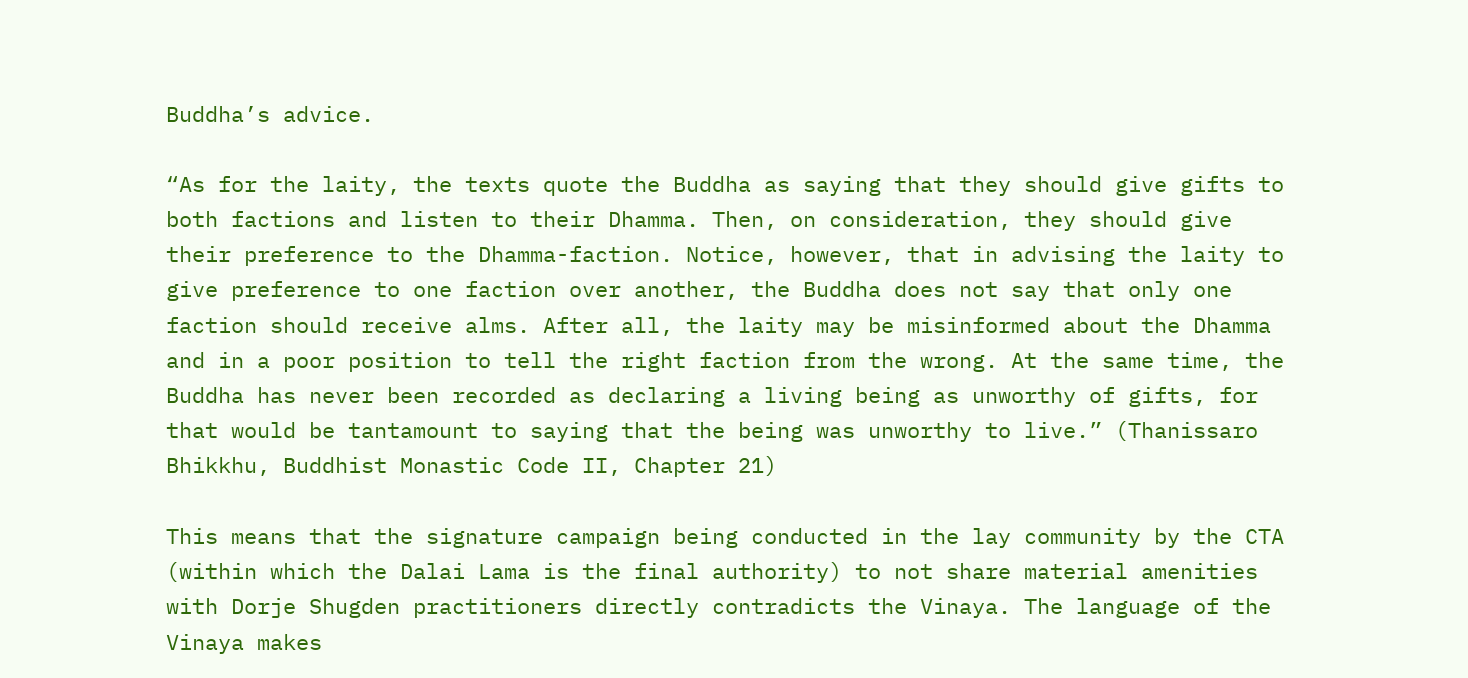Buddha’s advice.

“As for the laity, the texts quote the Buddha as saying that they should give gifts to both factions and listen to their Dhamma. Then, on consideration, they should give their preference to the Dhamma-faction. Notice, however, that in advising the laity to give preference to one faction over another, the Buddha does not say that only one faction should receive alms. After all, the laity may be misinformed about the Dhamma and in a poor position to tell the right faction from the wrong. At the same time, the Buddha has never been recorded as declaring a living being as unworthy of gifts, for that would be tantamount to saying that the being was unworthy to live.” (Thanissaro Bhikkhu, Buddhist Monastic Code II, Chapter 21)

This means that the signature campaign being conducted in the lay community by the CTA (within which the Dalai Lama is the final authority) to not share material amenities with Dorje Shugden practitioners directly contradicts the Vinaya. The language of the Vinaya makes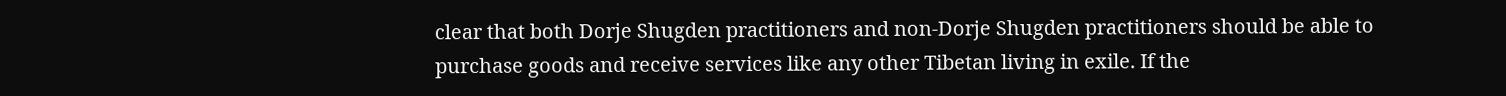clear that both Dorje Shugden practitioners and non-Dorje Shugden practitioners should be able to purchase goods and receive services like any other Tibetan living in exile. If the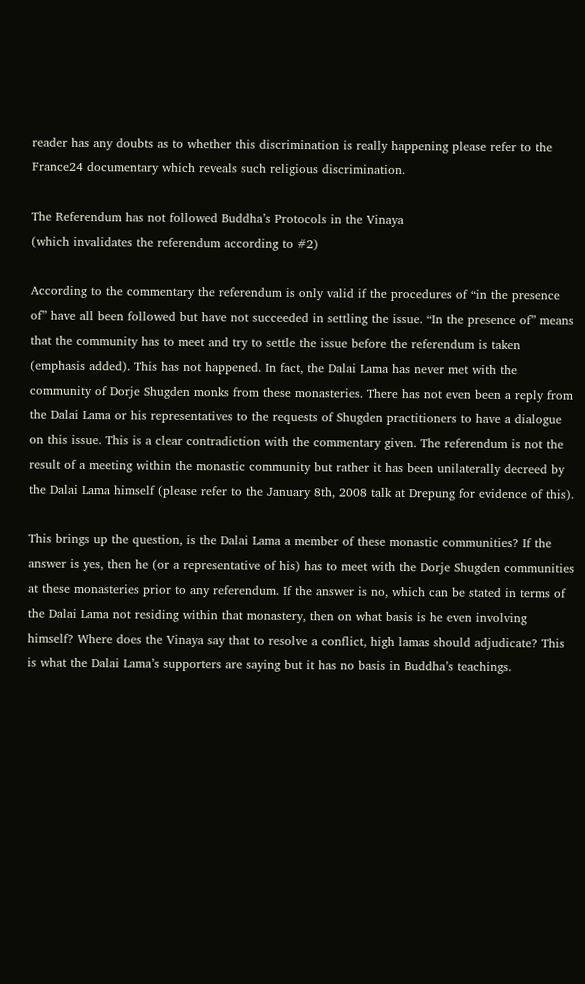reader has any doubts as to whether this discrimination is really happening please refer to the France24 documentary which reveals such religious discrimination.

The Referendum has not followed Buddha’s Protocols in the Vinaya
(which invalidates the referendum according to #2)

According to the commentary the referendum is only valid if the procedures of “in the presence of” have all been followed but have not succeeded in settling the issue. “In the presence of” means that the community has to meet and try to settle the issue before the referendum is taken (emphasis added). This has not happened. In fact, the Dalai Lama has never met with the community of Dorje Shugden monks from these monasteries. There has not even been a reply from the Dalai Lama or his representatives to the requests of Shugden practitioners to have a dialogue on this issue. This is a clear contradiction with the commentary given. The referendum is not the result of a meeting within the monastic community but rather it has been unilaterally decreed by the Dalai Lama himself (please refer to the January 8th, 2008 talk at Drepung for evidence of this).

This brings up the question, is the Dalai Lama a member of these monastic communities? If the answer is yes, then he (or a representative of his) has to meet with the Dorje Shugden communities at these monasteries prior to any referendum. If the answer is no, which can be stated in terms of the Dalai Lama not residing within that monastery, then on what basis is he even involving himself? Where does the Vinaya say that to resolve a conflict, high lamas should adjudicate? This is what the Dalai Lama’s supporters are saying but it has no basis in Buddha’s teachings.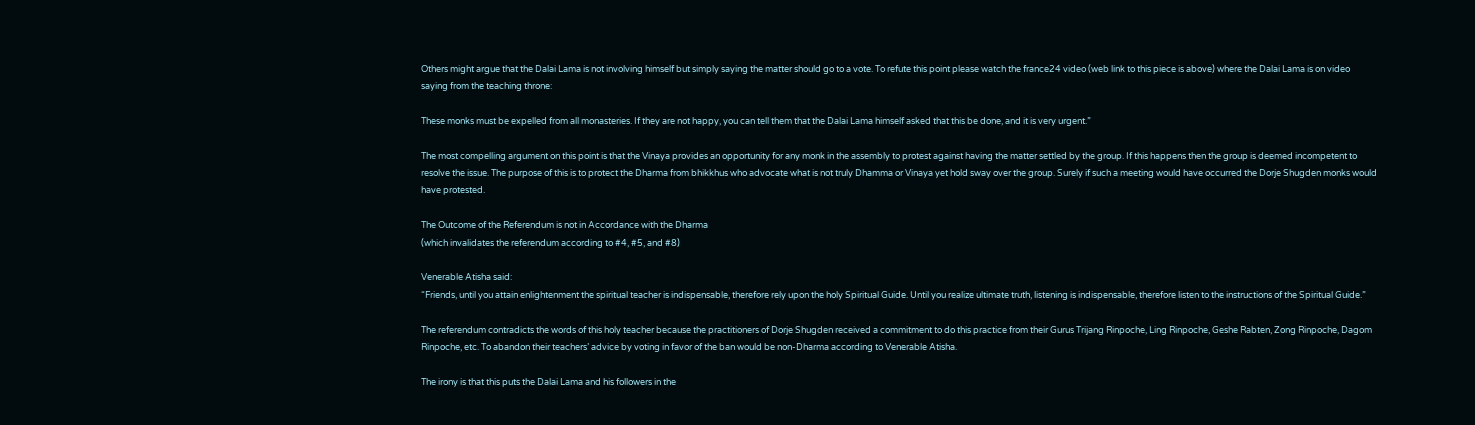Others might argue that the Dalai Lama is not involving himself but simply saying the matter should go to a vote. To refute this point please watch the france24 video (web link to this piece is above) where the Dalai Lama is on video saying from the teaching throne:

These monks must be expelled from all monasteries. If they are not happy, you can tell them that the Dalai Lama himself asked that this be done, and it is very urgent.”

The most compelling argument on this point is that the Vinaya provides an opportunity for any monk in the assembly to protest against having the matter settled by the group. If this happens then the group is deemed incompetent to resolve the issue. The purpose of this is to protect the Dharma from bhikkhus who advocate what is not truly Dhamma or Vinaya yet hold sway over the group. Surely if such a meeting would have occurred the Dorje Shugden monks would have protested.

The Outcome of the Referendum is not in Accordance with the Dharma
(which invalidates the referendum according to #4, #5, and #8)

Venerable Atisha said:
“Friends, until you attain enlightenment the spiritual teacher is indispensable, therefore rely upon the holy Spiritual Guide. Until you realize ultimate truth, listening is indispensable, therefore listen to the instructions of the Spiritual Guide.”

The referendum contradicts the words of this holy teacher because the practitioners of Dorje Shugden received a commitment to do this practice from their Gurus Trijang Rinpoche, Ling Rinpoche, Geshe Rabten, Zong Rinpoche, Dagom Rinpoche, etc. To abandon their teachers’ advice by voting in favor of the ban would be non-Dharma according to Venerable Atisha.

The irony is that this puts the Dalai Lama and his followers in the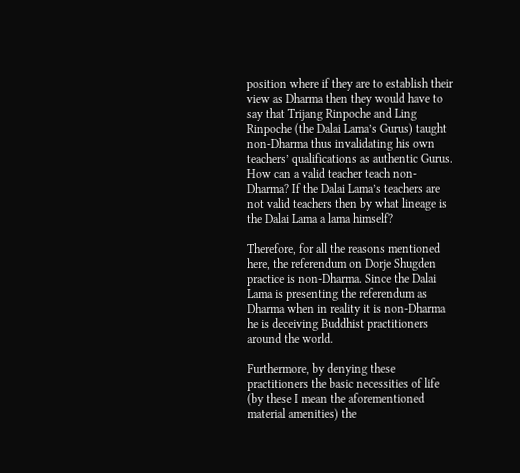position where if they are to establish their view as Dharma then they would have to say that Trijang Rinpoche and Ling Rinpoche (the Dalai Lama’s Gurus) taught non-Dharma thus invalidating his own teachers’ qualifications as authentic Gurus. How can a valid teacher teach non-Dharma? If the Dalai Lama’s teachers are not valid teachers then by what lineage is the Dalai Lama a lama himself?

Therefore, for all the reasons mentioned here, the referendum on Dorje Shugden practice is non-Dharma. Since the Dalai Lama is presenting the referendum as Dharma when in reality it is non-Dharma he is deceiving Buddhist practitioners around the world.

Furthermore, by denying these practitioners the basic necessities of life (by these I mean the aforementioned material amenities) the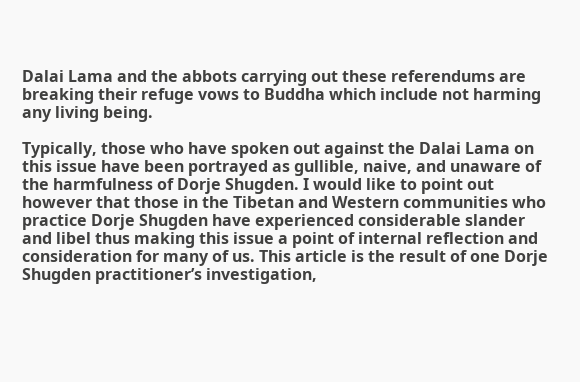Dalai Lama and the abbots carrying out these referendums are breaking their refuge vows to Buddha which include not harming any living being.

Typically, those who have spoken out against the Dalai Lama on this issue have been portrayed as gullible, naive, and unaware of the harmfulness of Dorje Shugden. I would like to point out however that those in the Tibetan and Western communities who practice Dorje Shugden have experienced considerable slander and libel thus making this issue a point of internal reflection and consideration for many of us. This article is the result of one Dorje Shugden practitioner’s investigation,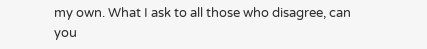my own. What I ask to all those who disagree, can you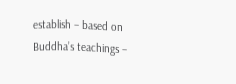establish – based on Buddha’s teachings –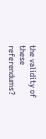the validity of these referendums?